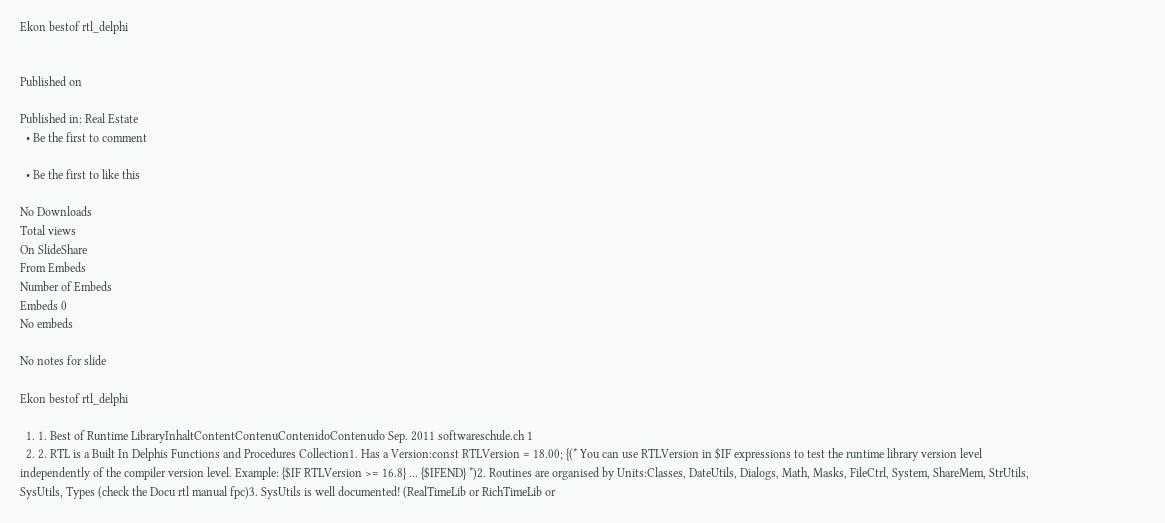Ekon bestof rtl_delphi


Published on

Published in: Real Estate
  • Be the first to comment

  • Be the first to like this

No Downloads
Total views
On SlideShare
From Embeds
Number of Embeds
Embeds 0
No embeds

No notes for slide

Ekon bestof rtl_delphi

  1. 1. Best of Runtime LibraryInhaltContentContenuContenidoContenudo Sep. 2011 softwareschule.ch 1
  2. 2. RTL is a Built In Delphis Functions and Procedures Collection1. Has a Version:const RTLVersion = 18.00; {(* You can use RTLVersion in $IF expressions to test the runtime library version level independently of the compiler version level. Example: {$IF RTLVersion >= 16.8} ... {$IFEND} *)2. Routines are organised by Units:Classes, DateUtils, Dialogs, Math, Masks, FileCtrl, System, ShareMem, StrUtils, SysUtils, Types (check the Docu rtl manual fpc)3. SysUtils is well documented! (RealTimeLib or RichTimeLib or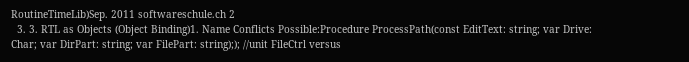RoutineTimeLib)Sep. 2011 softwareschule.ch 2
  3. 3. RTL as Objects (Object Binding)1. Name Conflicts Possible:Procedure ProcessPath(const EditText: string; var Drive: Char; var DirPart: string; var FilePart: string);); //unit FileCtrl versus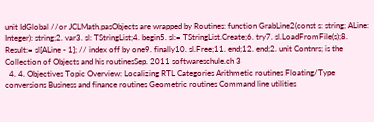unit IdGlobal //or JCLMath.pasObjects are wrapped by Routines: function GrabLine2(const s: string; ALine: Integer): string;2. var3. sl: TStringList;4. begin5. sl:= TStringList.Create;6. try7. sl.LoadFromFile(s);8. Result:= sl[ALine - 1]; // index off by one9. finally10. sl.Free;11. end;12. end;2. unit Contnrs; is the Collection of Objects and his routinesSep. 2011 softwareschule.ch 3
  4. 4. Objectives Topic Overview: Localizing RTL Categories Arithmetic routines Floating/Type conversions Business and finance routines Geometric routines Command line utilities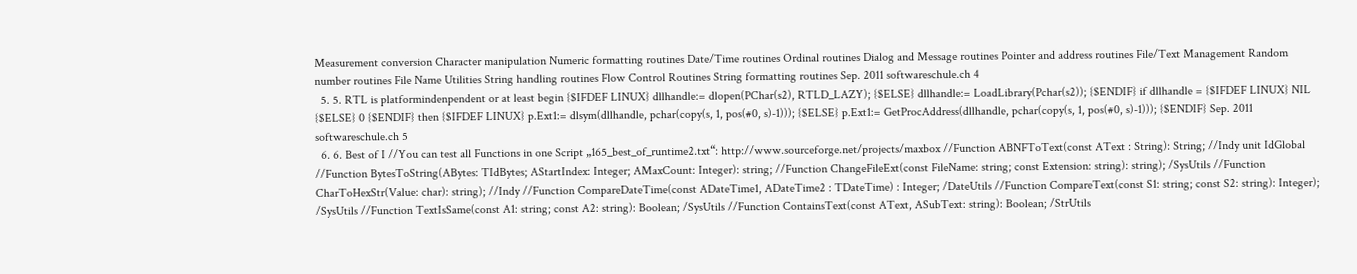Measurement conversion Character manipulation Numeric formatting routines Date/Time routines Ordinal routines Dialog and Message routines Pointer and address routines File/Text Management Random number routines File Name Utilities String handling routines Flow Control Routines String formatting routines Sep. 2011 softwareschule.ch 4
  5. 5. RTL is platformindenpendent or at least begin {$IFDEF LINUX} dllhandle:= dlopen(PChar(s2), RTLD_LAZY); {$ELSE} dllhandle:= LoadLibrary(Pchar(s2)); {$ENDIF} if dllhandle = {$IFDEF LINUX} NIL {$ELSE} 0 {$ENDIF} then {$IFDEF LINUX} p.Ext1:= dlsym(dllhandle, pchar(copy(s, 1, pos(#0, s)-1))); {$ELSE} p.Ext1:= GetProcAddress(dllhandle, pchar(copy(s, 1, pos(#0, s)-1))); {$ENDIF} Sep. 2011 softwareschule.ch 5
  6. 6. Best of I //You can test all Functions in one Script „165_best_of_runtime2.txt“: http://www.sourceforge.net/projects/maxbox //Function ABNFToText(const AText : String): String; //Indy unit IdGlobal //Function BytesToString(ABytes: TIdBytes; AStartIndex: Integer; AMaxCount: Integer): string; //Function ChangeFileExt(const FileName: string; const Extension: string): string); /SysUtils //Function CharToHexStr(Value: char): string); //Indy //Function CompareDateTime(const ADateTime1, ADateTime2 : TDateTime) : Integer; /DateUtils //Function CompareText(const S1: string; const S2: string): Integer); /SysUtils //Function TextIsSame(const A1: string; const A2: string): Boolean; /SysUtils //Function ContainsText(const AText, ASubText: string): Boolean; /StrUtils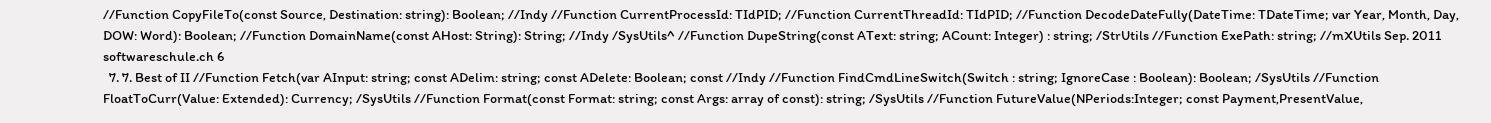//Function CopyFileTo(const Source, Destination: string): Boolean; //Indy //Function CurrentProcessId: TIdPID; //Function CurrentThreadId: TIdPID; //Function DecodeDateFully(DateTime: TDateTime; var Year, Month, Day, DOW: Word): Boolean; //Function DomainName(const AHost: String): String; //Indy /SysUtils^ //Function DupeString(const AText: string; ACount: Integer) : string; /StrUtils //Function ExePath: string; //mXUtils Sep. 2011 softwareschule.ch 6
  7. 7. Best of II //Function Fetch(var AInput: string; const ADelim: string; const ADelete: Boolean; const //Indy //Function FindCmdLineSwitch(Switch : string; IgnoreCase : Boolean): Boolean; /SysUtils //Function FloatToCurr(Value: Extended): Currency; /SysUtils //Function Format(const Format: string; const Args: array of const): string; /SysUtils //Function FutureValue(NPeriods:Integer; const Payment,PresentValue,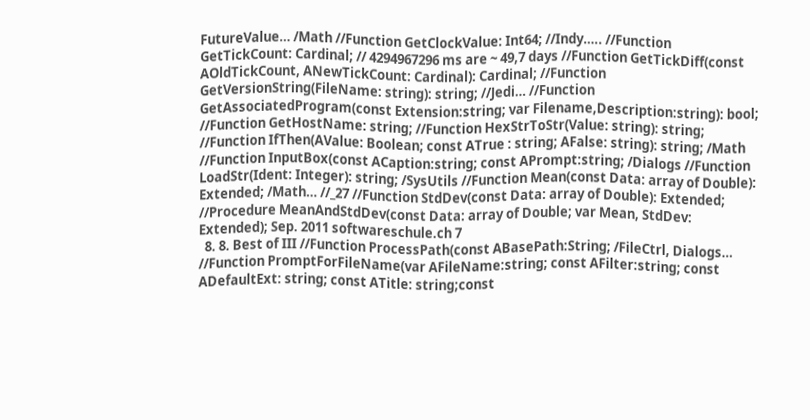FutureValue… /Math //Function GetClockValue: Int64; //Indy….. //Function GetTickCount: Cardinal; // 4294967296 ms are ~ 49,7 days //Function GetTickDiff(const AOldTickCount, ANewTickCount: Cardinal): Cardinal; //Function GetVersionString(FileName: string): string; //Jedi… //Function GetAssociatedProgram(const Extension:string; var Filename,Description:string): bool; //Function GetHostName: string; //Function HexStrToStr(Value: string): string; //Function IfThen(AValue: Boolean; const ATrue : string; AFalse: string): string; /Math //Function InputBox(const ACaption:string; const APrompt:string; /Dialogs //Function LoadStr(Ident: Integer): string; /SysUtils //Function Mean(const Data: array of Double): Extended; /Math… //_27 //Function StdDev(const Data: array of Double): Extended; //Procedure MeanAndStdDev(const Data: array of Double; var Mean, StdDev: Extended); Sep. 2011 softwareschule.ch 7
  8. 8. Best of III //Function ProcessPath(const ABasePath:String; /FileCtrl, Dialogs… //Function PromptForFileName(var AFileName:string; const AFilter:string; const ADefaultExt: string; const ATitle: string;const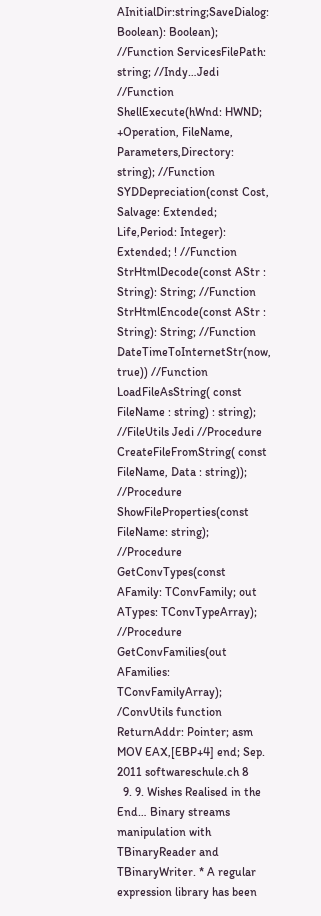AInitialDir:string;SaveDialog: Boolean): Boolean); //Function ServicesFilePath: string; //Indy…Jedi //Function ShellExecute(hWnd: HWND; +Operation, FileName, Parameters,Directory: string); //Function SYDDepreciation(const Cost, Salvage: Extended; Life,Period: Integer): Extended; ! //Function StrHtmlDecode(const AStr : String): String; //Function StrHtmlEncode(const AStr : String): String; //Function DateTimeToInternetStr(now, true)) //Function LoadFileAsString( const FileName : string) : string); //FileUtils Jedi //Procedure CreateFileFromString( const FileName, Data : string)); //Procedure ShowFileProperties(const FileName: string); //Procedure GetConvTypes(const AFamily: TConvFamily; out ATypes: TConvTypeArray); //Procedure GetConvFamilies(out AFamilies: TConvFamilyArray); /ConvUtils function ReturnAddr: Pointer; asm MOV EAX,[EBP+4] end; Sep. 2011 softwareschule.ch 8
  9. 9. Wishes Realised in the End… Binary streams manipulation with TBinaryReader and TBinaryWriter. * A regular expression library has been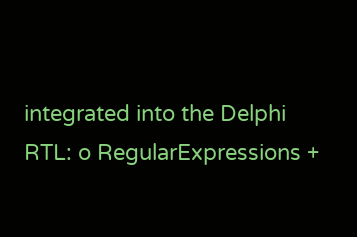integrated into the Delphi RTL: o RegularExpressions +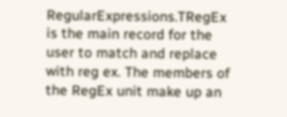RegularExpressions.TRegEx is the main record for the user to match and replace with reg ex. The members of the RegEx unit make up an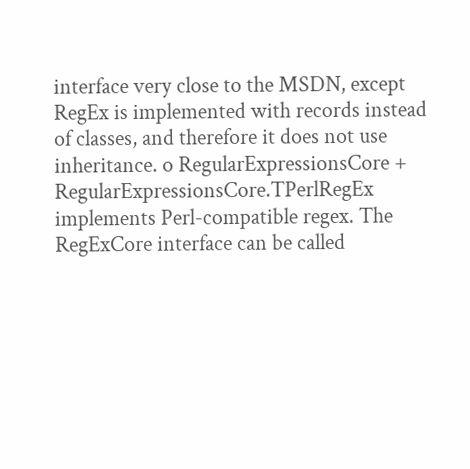interface very close to the MSDN, except RegEx is implemented with records instead of classes, and therefore it does not use inheritance. o RegularExpressionsCore + RegularExpressionsCore.TPerlRegEx implements Perl-compatible regex. The RegExCore interface can be called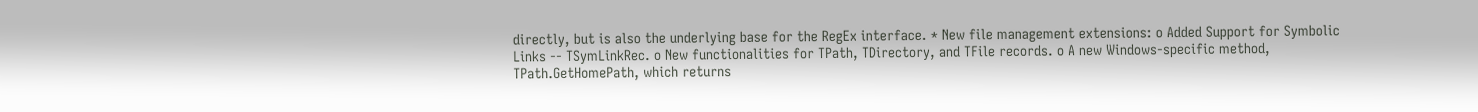directly, but is also the underlying base for the RegEx interface. * New file management extensions: o Added Support for Symbolic Links -- TSymLinkRec. o New functionalities for TPath, TDirectory, and TFile records. o A new Windows-specific method, TPath.GetHomePath, which returns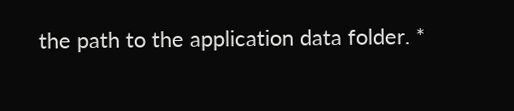the path to the application data folder. *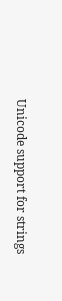Unicode support for strings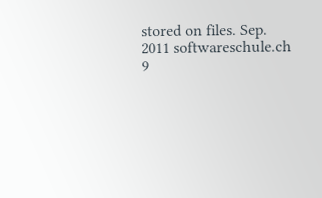stored on files. Sep. 2011 softwareschule.ch 9